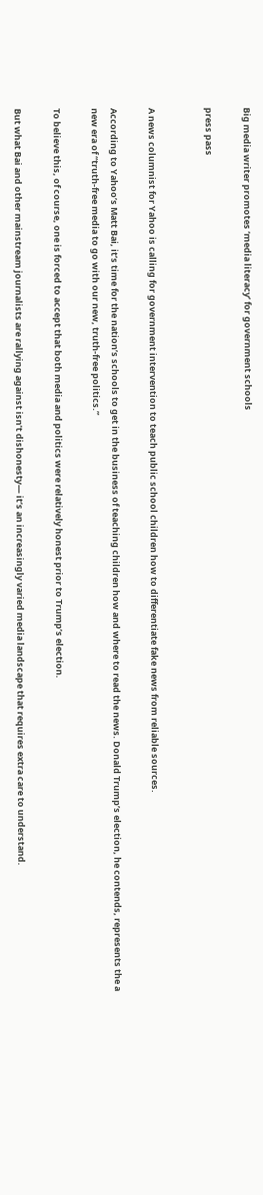Big media writer promotes ‘media literacy’ for government schools

press pass


A news columnist for Yahoo is calling for government intervention to teach public school children how to differentiate fake news from reliable sources.

According to Yahoo’s Matt Bai, it’s time for the nation’s schools to get in the business of teaching children how and where to read the news. Donald Trump’s election, he contends, represents the a new era of “truth-free media to go with our new, truth-free politics.”

To believe this, of course, one is forced to accept that both media and politics were relatively honest prior to Trump’s election.

But what Bai and other mainstream journalists are rallying against isn’t dishonesty— it’s an increasingly varied media landscape that requires extra care to understand.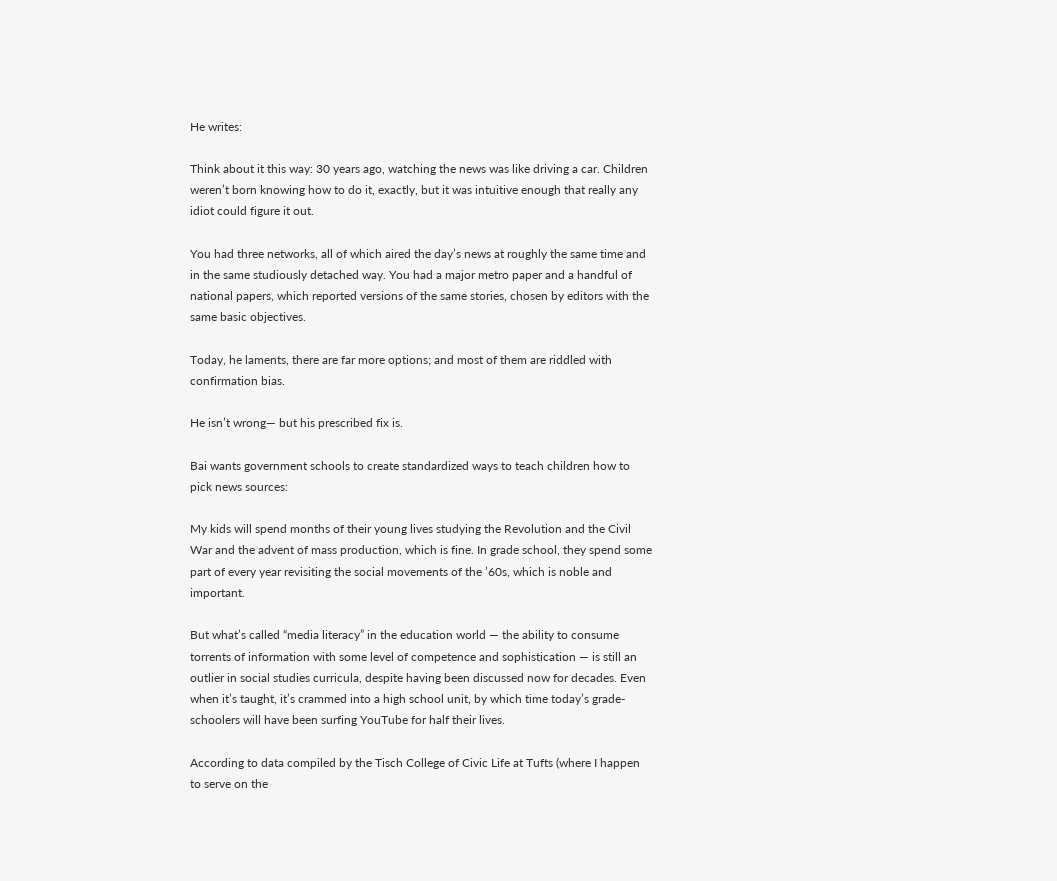He writes:

Think about it this way: 30 years ago, watching the news was like driving a car. Children weren’t born knowing how to do it, exactly, but it was intuitive enough that really any idiot could figure it out.

You had three networks, all of which aired the day’s news at roughly the same time and in the same studiously detached way. You had a major metro paper and a handful of national papers, which reported versions of the same stories, chosen by editors with the same basic objectives.

Today, he laments, there are far more options; and most of them are riddled with confirmation bias.

He isn’t wrong— but his prescribed fix is.

Bai wants government schools to create standardized ways to teach children how to pick news sources:

My kids will spend months of their young lives studying the Revolution and the Civil War and the advent of mass production, which is fine. In grade school, they spend some part of every year revisiting the social movements of the ’60s, which is noble and important.

But what’s called “media literacy” in the education world — the ability to consume torrents of information with some level of competence and sophistication — is still an outlier in social studies curricula, despite having been discussed now for decades. Even when it’s taught, it’s crammed into a high school unit, by which time today’s grade-schoolers will have been surfing YouTube for half their lives.

According to data compiled by the Tisch College of Civic Life at Tufts (where I happen to serve on the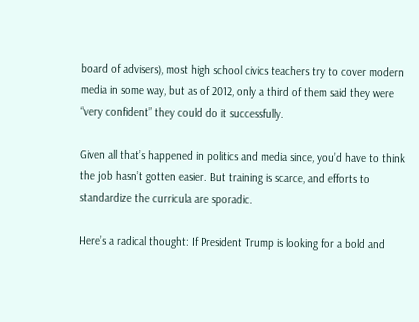board of advisers), most high school civics teachers try to cover modern media in some way, but as of 2012, only a third of them said they were “very confident” they could do it successfully.

Given all that’s happened in politics and media since, you’d have to think the job hasn’t gotten easier. But training is scarce, and efforts to standardize the curricula are sporadic.

Here’s a radical thought: If President Trump is looking for a bold and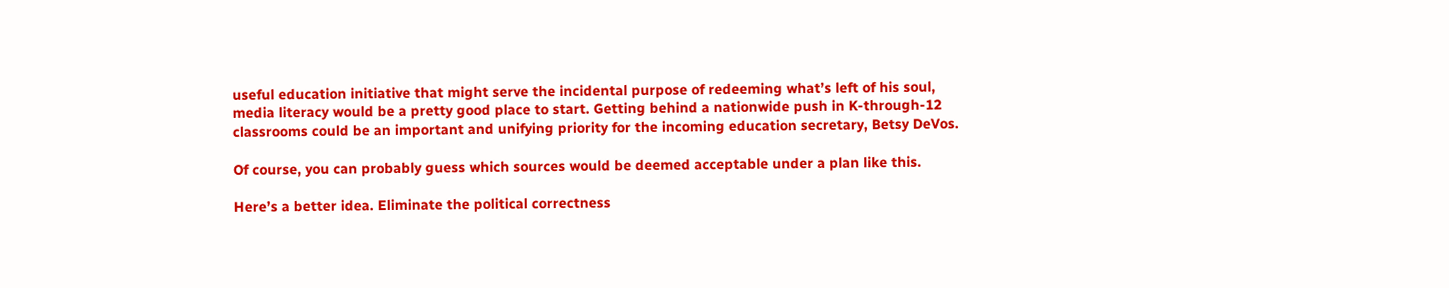useful education initiative that might serve the incidental purpose of redeeming what’s left of his soul, media literacy would be a pretty good place to start. Getting behind a nationwide push in K-through-12 classrooms could be an important and unifying priority for the incoming education secretary, Betsy DeVos.

Of course, you can probably guess which sources would be deemed acceptable under a plan like this.

Here’s a better idea. Eliminate the political correctness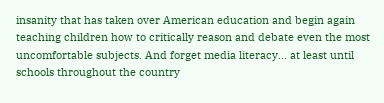insanity that has taken over American education and begin again teaching children how to critically reason and debate even the most uncomfortable subjects. And forget media literacy… at least until schools throughout the country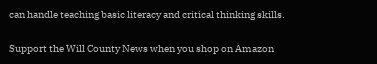can handle teaching basic literacy and critical thinking skills.

Support the Will County News when you shop on Amazon